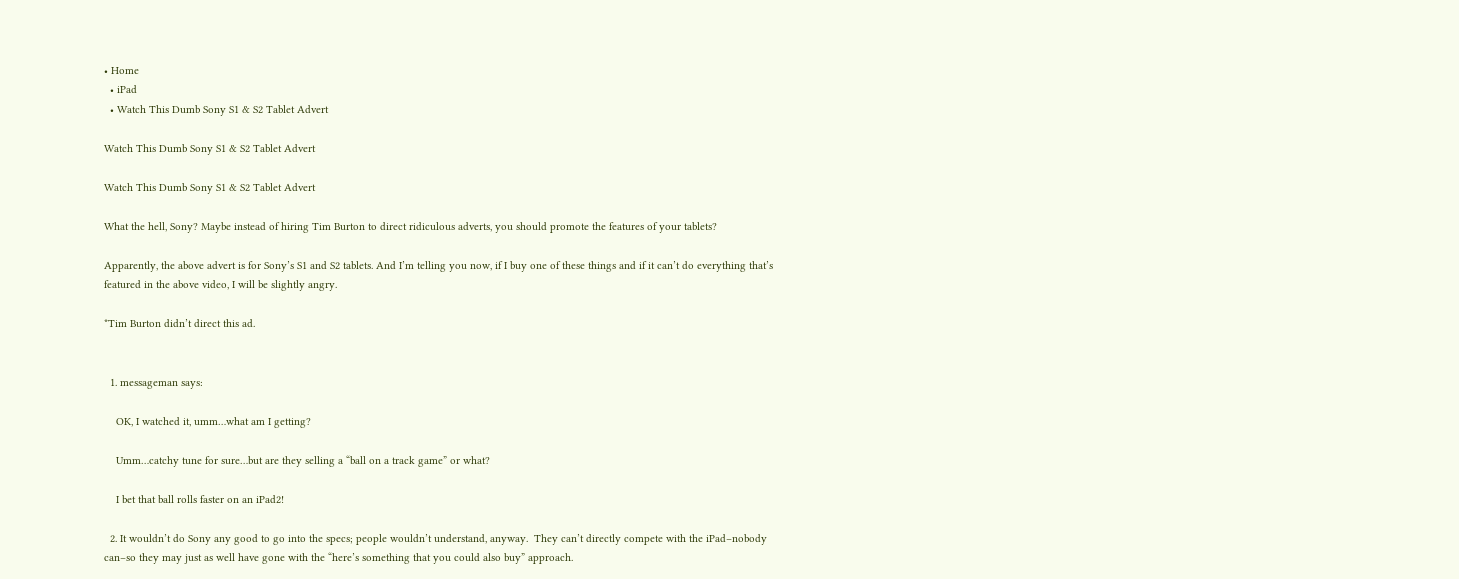• Home
  • iPad
  • Watch This Dumb Sony S1 & S2 Tablet Advert

Watch This Dumb Sony S1 & S2 Tablet Advert

Watch This Dumb Sony S1 & S2 Tablet Advert

What the hell, Sony? Maybe instead of hiring Tim Burton to direct ridiculous adverts, you should promote the features of your tablets?

Apparently, the above advert is for Sony’s S1 and S2 tablets. And I’m telling you now, if I buy one of these things and if it can’t do everything that’s featured in the above video, I will be slightly angry.

*Tim Burton didn’t direct this ad.


  1. messageman says:

    OK, I watched it, umm…what am I getting?

    Umm…catchy tune for sure…but are they selling a “ball on a track game” or what?

    I bet that ball rolls faster on an iPad2!

  2. It wouldn’t do Sony any good to go into the specs; people wouldn’t understand, anyway.  They can’t directly compete with the iPad–nobody can–so they may just as well have gone with the “here’s something that you could also buy” approach.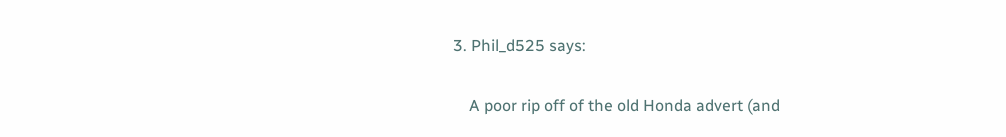3. Phil_d525 says:

    A poor rip off of the old Honda advert (and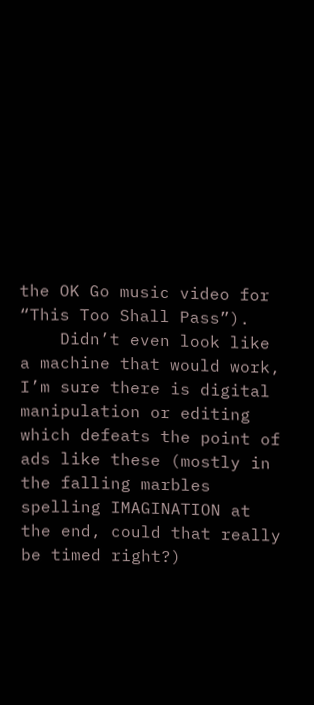the OK Go music video for “This Too Shall Pass”).
    Didn’t even look like a machine that would work, I’m sure there is digital manipulation or editing which defeats the point of ads like these (mostly in the falling marbles spelling IMAGINATION at the end, could that really be timed right?)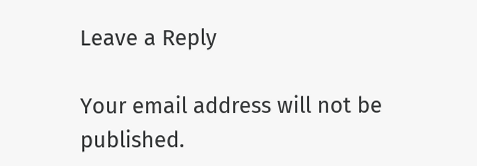Leave a Reply

Your email address will not be published.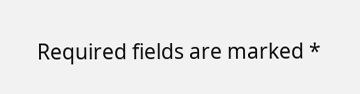Required fields are marked *